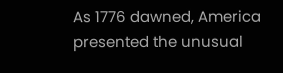As 1776 dawned, America presented the unusual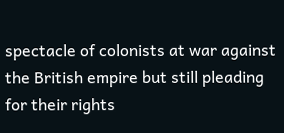spectacle of colonists at war against the British empire but still pleading for their rights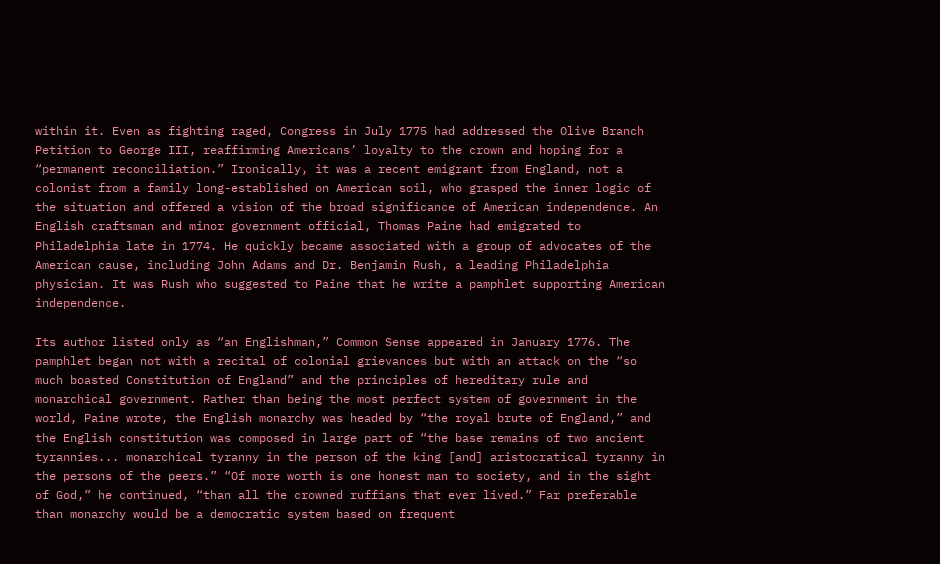within it. Even as fighting raged, Congress in July 1775 had addressed the Olive Branch Petition to George III, reaffirming Americans’ loyalty to the crown and hoping for a “permanent reconciliation.” Ironically, it was a recent emigrant from England, not a colonist from a family long-established on American soil, who grasped the inner logic of the situation and offered a vision of the broad significance of American independence. An English craftsman and minor government official, Thomas Paine had emigrated to Philadelphia late in 1774. He quickly became associated with a group of advocates of the American cause, including John Adams and Dr. Benjamin Rush, a leading Philadelphia physician. It was Rush who suggested to Paine that he write a pamphlet supporting American independence.

Its author listed only as “an Englishman,” Common Sense appeared in January 1776. The pamphlet began not with a recital of colonial grievances but with an attack on the “so much boasted Constitution of England” and the principles of hereditary rule and monarchical government. Rather than being the most perfect system of government in the world, Paine wrote, the English monarchy was headed by “the royal brute of England,” and the English constitution was composed in large part of “the base remains of two ancient tyrannies... monarchical tyranny in the person of the king [and] aristocratical tyranny in the persons of the peers.” “Of more worth is one honest man to society, and in the sight of God,” he continued, “than all the crowned ruffians that ever lived.” Far preferable than monarchy would be a democratic system based on frequent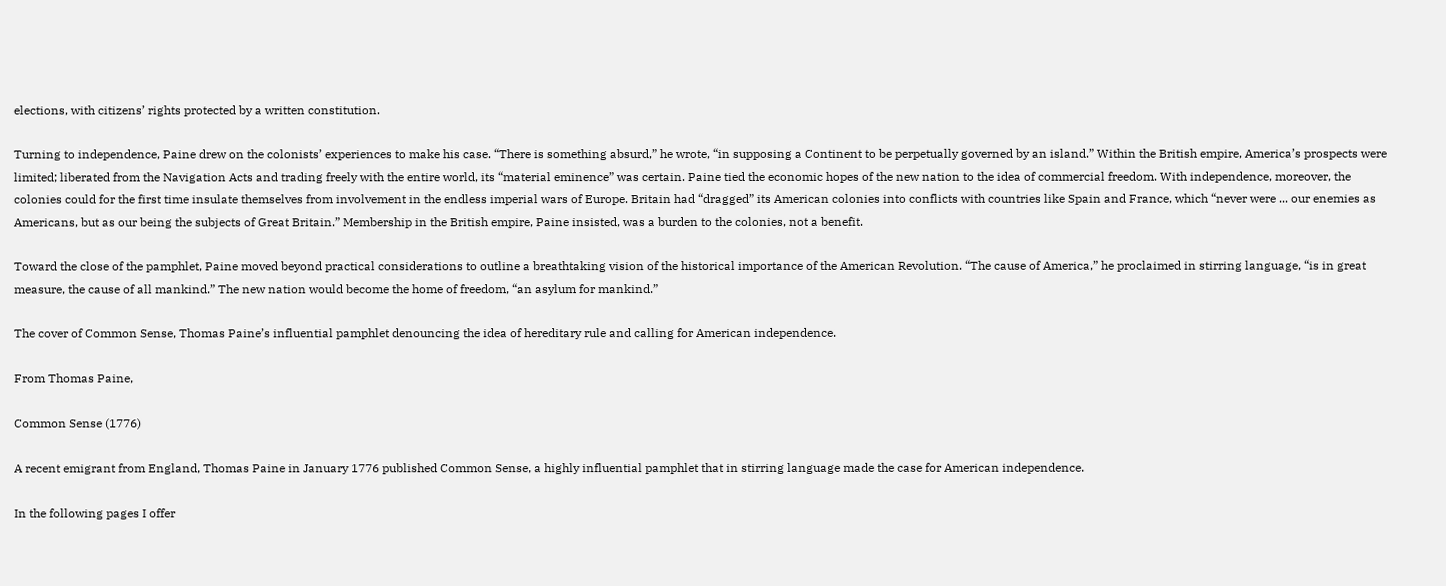elections, with citizens’ rights protected by a written constitution.

Turning to independence, Paine drew on the colonists’ experiences to make his case. “There is something absurd,” he wrote, “in supposing a Continent to be perpetually governed by an island.” Within the British empire, America’s prospects were limited; liberated from the Navigation Acts and trading freely with the entire world, its “material eminence” was certain. Paine tied the economic hopes of the new nation to the idea of commercial freedom. With independence, moreover, the colonies could for the first time insulate themselves from involvement in the endless imperial wars of Europe. Britain had “dragged” its American colonies into conflicts with countries like Spain and France, which “never were ... our enemies as Americans, but as our being the subjects of Great Britain.” Membership in the British empire, Paine insisted, was a burden to the colonies, not a benefit.

Toward the close of the pamphlet, Paine moved beyond practical considerations to outline a breathtaking vision of the historical importance of the American Revolution. “The cause of America,” he proclaimed in stirring language, “is in great measure, the cause of all mankind.” The new nation would become the home of freedom, “an asylum for mankind.”

The cover of Common Sense, Thomas Paine’s influential pamphlet denouncing the idea of hereditary rule and calling for American independence.

From Thomas Paine,

Common Sense (1776)

A recent emigrant from England, Thomas Paine in January 1776 published Common Sense, a highly influential pamphlet that in stirring language made the case for American independence.

In the following pages I offer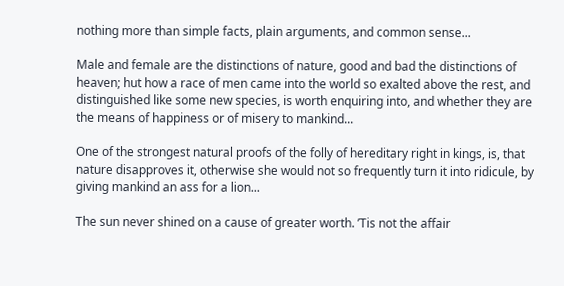nothing more than simple facts, plain arguments, and common sense...

Male and female are the distinctions of nature, good and bad the distinctions of heaven; hut how a race of men came into the world so exalted above the rest, and distinguished like some new species, is worth enquiring into, and whether they are the means of happiness or of misery to mankind...

One of the strongest natural proofs of the folly of hereditary right in kings, is, that nature disapproves it, otherwise she would not so frequently turn it into ridicule, by giving mankind an ass for a lion...

The sun never shined on a cause of greater worth. ’Tis not the affair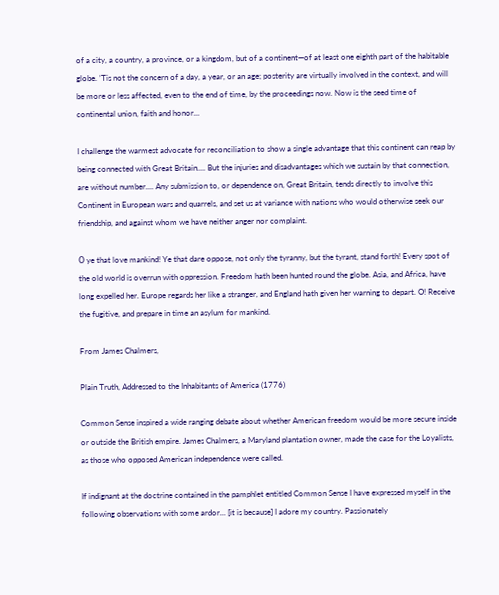of a city, a country, a province, or a kingdom, but of a continent—of at least one eighth part of the habitable globe. ’Tis not the concern of a day, a year, or an age; posterity are virtually involved in the context, and will be more or less affected, even to the end of time, by the proceedings now. Now is the seed time of continental union, faith and honor...

I challenge the warmest advocate for reconciliation to show a single advantage that this continent can reap by being connected with Great Britain.... But the injuries and disadvantages which we sustain by that connection, are without number.... Any submission to, or dependence on, Great Britain, tends directly to involve this Continent in European wars and quarrels, and set us at variance with nations who would otherwise seek our friendship, and against whom we have neither anger nor complaint.

О ye that love mankind! Ye that dare oppose, not only the tyranny, but the tyrant, stand forth! Every spot of the old world is overrun with oppression. Freedom hath been hunted round the globe. Asia, and Africa, have long expelled her. Europe regards her like a stranger, and England hath given her warning to depart. O! Receive the fugitive, and prepare in time an asylum for mankind.

From James Chalmers,

Plain Truth, Addressed to the Inhabitants of America (1776)

Common Sense inspired a wide ranging debate about whether American freedom would be more secure inside or outside the British empire. James Chalmers, a Maryland plantation owner, made the case for the Loyalists, as those who opposed American independence were called.

If indignant at the doctrine contained in the pamphlet entitled Common Sense I have expressed myself in the following observations with some ardor... [it is because] I adore my country. Passionately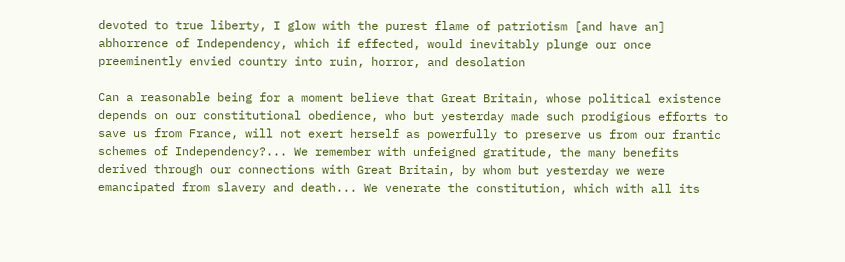devoted to true liberty, I glow with the purest flame of patriotism [and have an] abhorrence of Independency, which if effected, would inevitably plunge our once preeminently envied country into ruin, horror, and desolation

Can a reasonable being for a moment believe that Great Britain, whose political existence depends on our constitutional obedience, who but yesterday made such prodigious efforts to save us from France, will not exert herself as powerfully to preserve us from our frantic schemes of Independency?... We remember with unfeigned gratitude, the many benefits derived through our connections with Great Britain, by whom but yesterday we were emancipated from slavery and death... We venerate the constitution, which with all its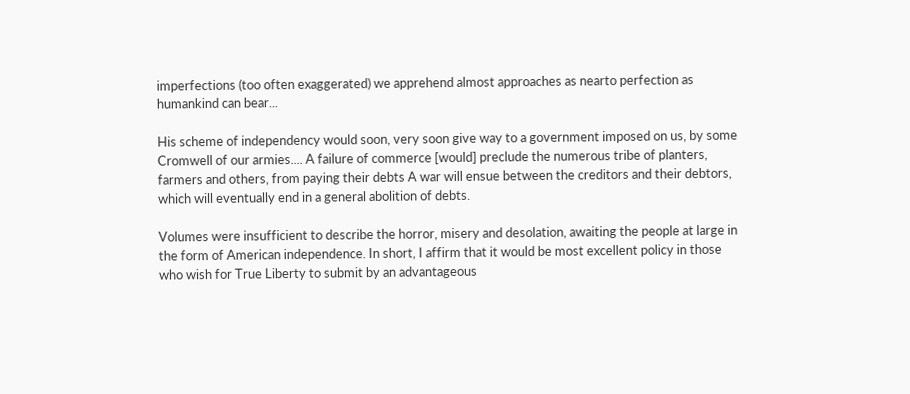imperfections (too often exaggerated) we apprehend almost approaches as nearto perfection as humankind can bear...

His scheme of independency would soon, very soon give way to a government imposed on us, by some Cromwell of our armies.... A failure of commerce [would] preclude the numerous tribe of planters, farmers and others, from paying their debts A war will ensue between the creditors and their debtors, which will eventually end in a general abolition of debts.

Volumes were insufficient to describe the horror, misery and desolation, awaiting the people at large in the form of American independence. In short, I affirm that it would be most excellent policy in those who wish for True Liberty to submit by an advantageous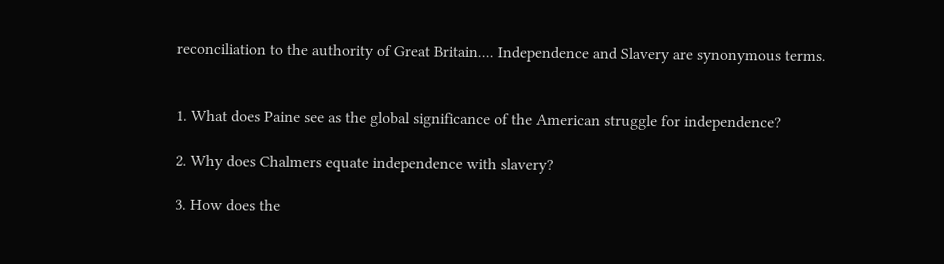reconciliation to the authority of Great Britain.... Independence and Slavery are synonymous terms.


1. What does Paine see as the global significance of the American struggle for independence?

2. Why does Chalmers equate independence with slavery?

3. How does the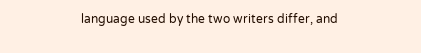language used by the two writers differ, and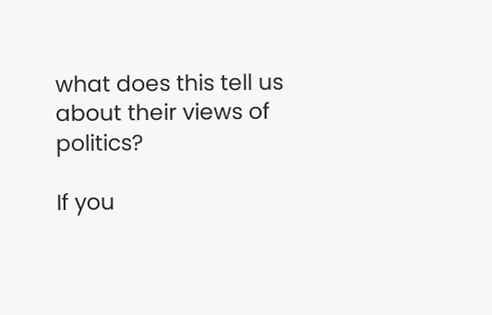what does this tell us about their views of politics?

If you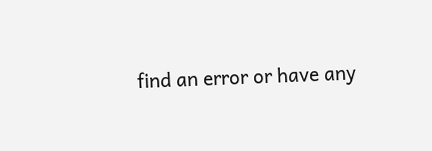find an error or have any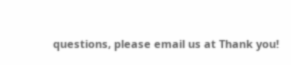questions, please email us at Thank you!